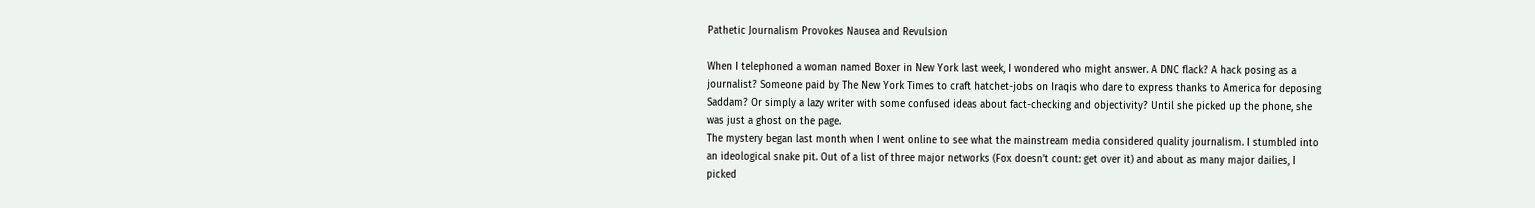Pathetic Journalism Provokes Nausea and Revulsion

When I telephoned a woman named Boxer in New York last week, I wondered who might answer. A DNC flack? A hack posing as a journalist? Someone paid by The New York Times to craft hatchet-jobs on Iraqis who dare to express thanks to America for deposing Saddam? Or simply a lazy writer with some confused ideas about fact-checking and objectivity? Until she picked up the phone, she was just a ghost on the page.
The mystery began last month when I went online to see what the mainstream media considered quality journalism. I stumbled into an ideological snake pit. Out of a list of three major networks (Fox doesn’t count: get over it) and about as many major dailies, I picked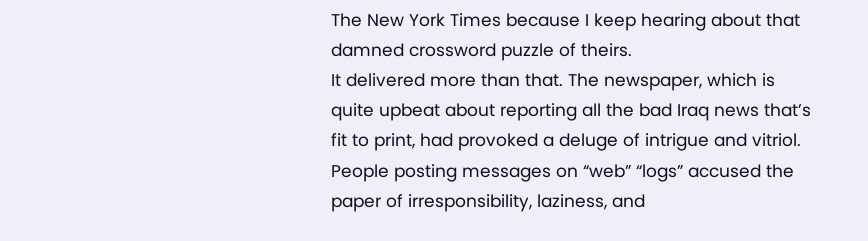The New York Times because I keep hearing about that damned crossword puzzle of theirs.
It delivered more than that. The newspaper, which is quite upbeat about reporting all the bad Iraq news that’s fit to print, had provoked a deluge of intrigue and vitriol. People posting messages on “web” “logs” accused the paper of irresponsibility, laziness, and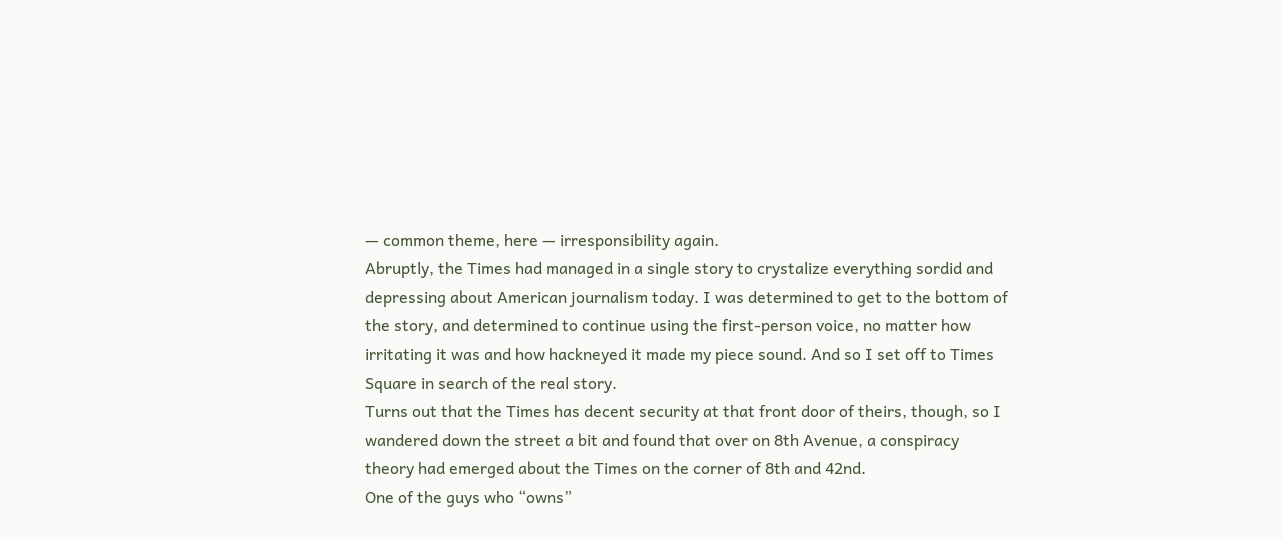— common theme, here — irresponsibility again.
Abruptly, the Times had managed in a single story to crystalize everything sordid and depressing about American journalism today. I was determined to get to the bottom of the story, and determined to continue using the first-person voice, no matter how irritating it was and how hackneyed it made my piece sound. And so I set off to Times Square in search of the real story.
Turns out that the Times has decent security at that front door of theirs, though, so I wandered down the street a bit and found that over on 8th Avenue, a conspiracy theory had emerged about the Times on the corner of 8th and 42nd.
One of the guys who “owns”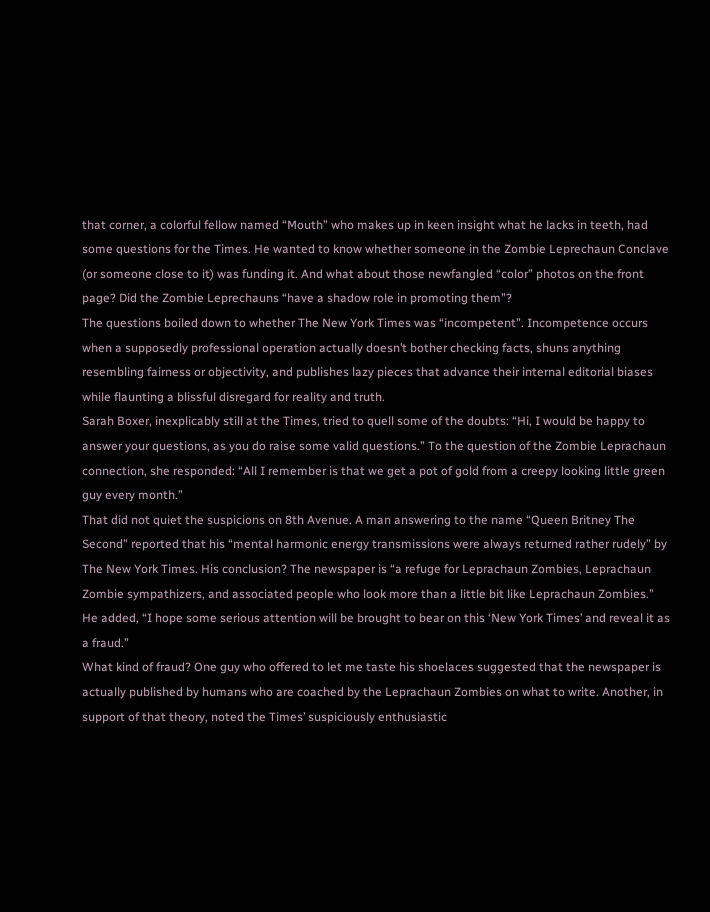that corner, a colorful fellow named “Mouth” who makes up in keen insight what he lacks in teeth, had some questions for the Times. He wanted to know whether someone in the Zombie Leprechaun Conclave (or someone close to it) was funding it. And what about those newfangled “color” photos on the front page? Did the Zombie Leprechauns “have a shadow role in promoting them”?
The questions boiled down to whether The New York Times was “incompetent”. Incompetence occurs when a supposedly professional operation actually doesn’t bother checking facts, shuns anything resembling fairness or objectivity, and publishes lazy pieces that advance their internal editorial biases while flaunting a blissful disregard for reality and truth.
Sarah Boxer, inexplicably still at the Times, tried to quell some of the doubts: “Hi, I would be happy to answer your questions, as you do raise some valid questions.” To the question of the Zombie Leprachaun connection, she responded: “All I remember is that we get a pot of gold from a creepy looking little green guy every month.”
That did not quiet the suspicions on 8th Avenue. A man answering to the name “Queen Britney The Second” reported that his “mental harmonic energy transmissions were always returned rather rudely” by The New York Times. His conclusion? The newspaper is “a refuge for Leprachaun Zombies, Leprachaun Zombie sympathizers, and associated people who look more than a little bit like Leprachaun Zombies.” He added, “I hope some serious attention will be brought to bear on this ‘New York Times’ and reveal it as a fraud.”
What kind of fraud? One guy who offered to let me taste his shoelaces suggested that the newspaper is actually published by humans who are coached by the Leprachaun Zombies on what to write. Another, in support of that theory, noted the Times’ suspiciously enthusiastic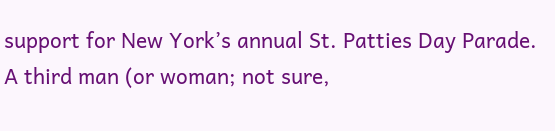support for New York’s annual St. Patties Day Parade. A third man (or woman; not sure,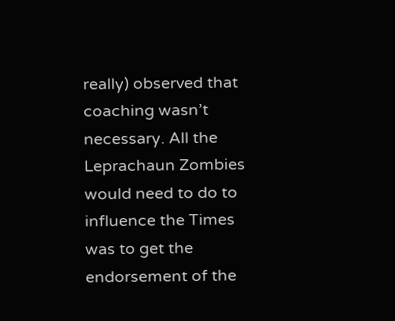really) observed that coaching wasn’t necessary. All the Leprachaun Zombies would need to do to influence the Times was to get the endorsement of the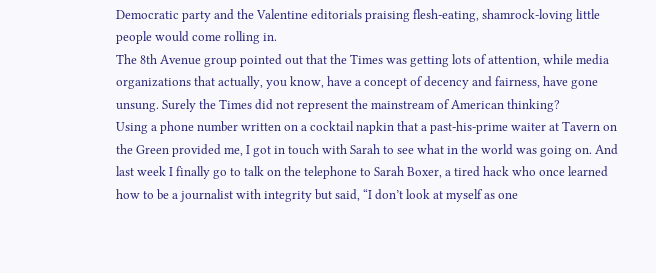Democratic party and the Valentine editorials praising flesh-eating, shamrock-loving little people would come rolling in.
The 8th Avenue group pointed out that the Times was getting lots of attention, while media organizations that actually, you know, have a concept of decency and fairness, have gone unsung. Surely the Times did not represent the mainstream of American thinking?
Using a phone number written on a cocktail napkin that a past-his-prime waiter at Tavern on the Green provided me, I got in touch with Sarah to see what in the world was going on. And last week I finally go to talk on the telephone to Sarah Boxer, a tired hack who once learned how to be a journalist with integrity but said, “I don’t look at myself as one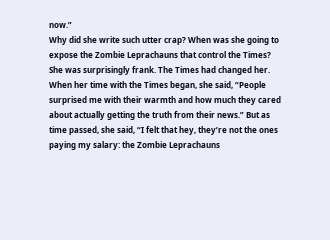now.”
Why did she write such utter crap? When was she going to expose the Zombie Leprachauns that control the Times?
She was surprisingly frank. The Times had changed her. When her time with the Times began, she said, “People surprised me with their warmth and how much they cared about actually getting the truth from their news.” But as time passed, she said, “I felt that hey, they’re not the ones paying my salary: the Zombie Leprachauns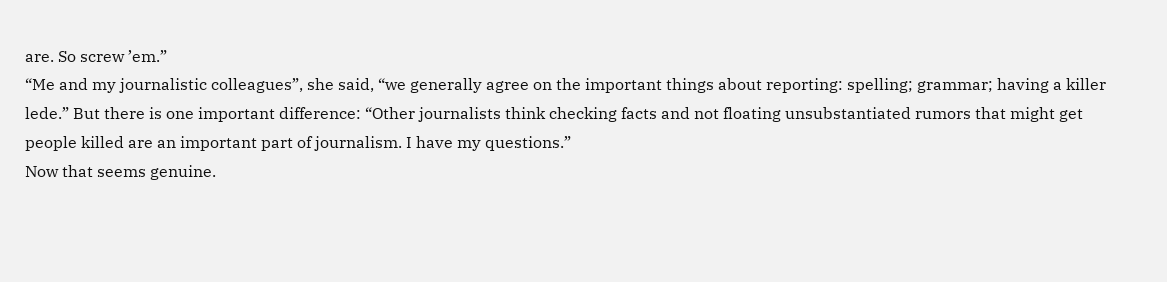are. So screw ’em.”
“Me and my journalistic colleagues”, she said, “we generally agree on the important things about reporting: spelling; grammar; having a killer lede.” But there is one important difference: “Other journalists think checking facts and not floating unsubstantiated rumors that might get people killed are an important part of journalism. I have my questions.”
Now that seems genuine.